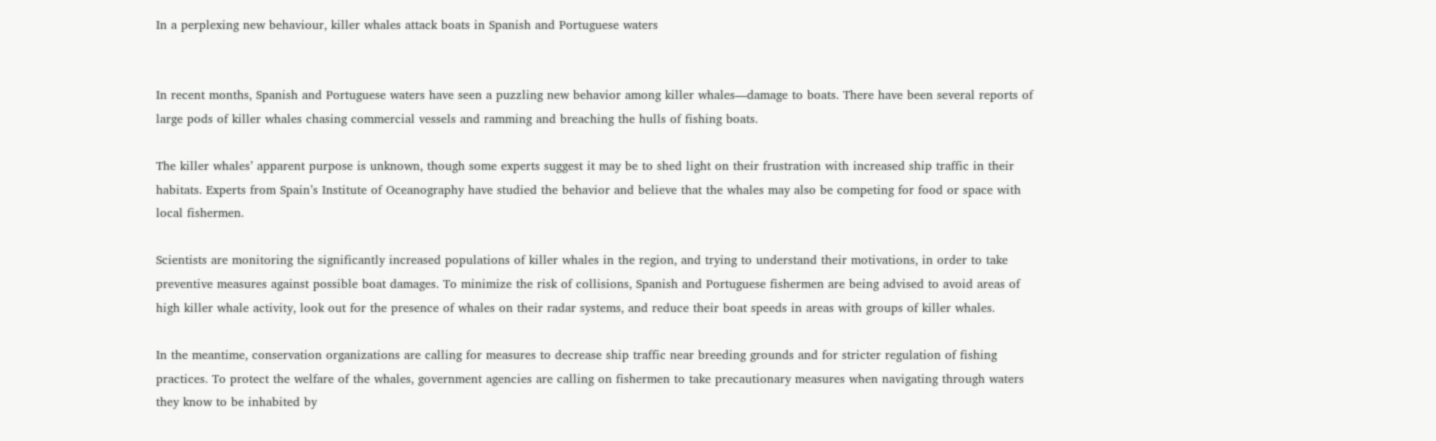In a perplexing new behaviour, killer whales attack boats in Spanish and Portuguese waters


In recent months, Spanish and Portuguese waters have seen a puzzling new behavior among killer whales—damage to boats. There have been several reports of large pods of killer whales chasing commercial vessels and ramming and breaching the hulls of fishing boats.

The killer whales’ apparent purpose is unknown, though some experts suggest it may be to shed light on their frustration with increased ship traffic in their habitats. Experts from Spain’s Institute of Oceanography have studied the behavior and believe that the whales may also be competing for food or space with local fishermen.

Scientists are monitoring the significantly increased populations of killer whales in the region, and trying to understand their motivations, in order to take preventive measures against possible boat damages. To minimize the risk of collisions, Spanish and Portuguese fishermen are being advised to avoid areas of high killer whale activity, look out for the presence of whales on their radar systems, and reduce their boat speeds in areas with groups of killer whales.

In the meantime, conservation organizations are calling for measures to decrease ship traffic near breeding grounds and for stricter regulation of fishing practices. To protect the welfare of the whales, government agencies are calling on fishermen to take precautionary measures when navigating through waters they know to be inhabited by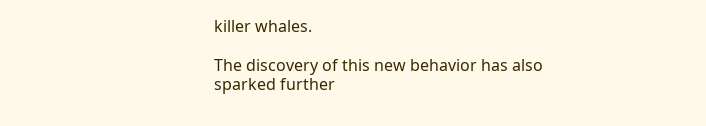killer whales.

The discovery of this new behavior has also sparked further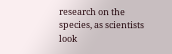research on the species, as scientists look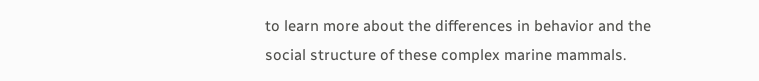to learn more about the differences in behavior and the social structure of these complex marine mammals.